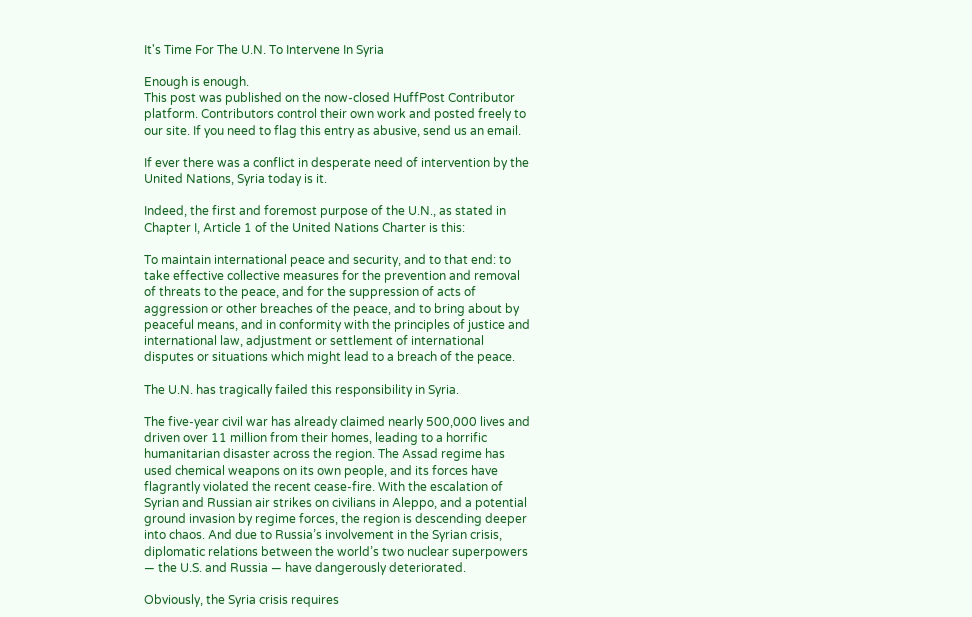It's Time For The U.N. To Intervene In Syria

Enough is enough.
This post was published on the now-closed HuffPost Contributor platform. Contributors control their own work and posted freely to our site. If you need to flag this entry as abusive, send us an email.

If ever there was a conflict in desperate need of intervention by the United Nations, Syria today is it.

Indeed, the first and foremost purpose of the U.N., as stated in Chapter I, Article 1 of the United Nations Charter is this:

To maintain international peace and security, and to that end: to take effective collective measures for the prevention and removal of threats to the peace, and for the suppression of acts of aggression or other breaches of the peace, and to bring about by peaceful means, and in conformity with the principles of justice and international law, adjustment or settlement of international disputes or situations which might lead to a breach of the peace.

The U.N. has tragically failed this responsibility in Syria.

The five-year civil war has already claimed nearly 500,000 lives and driven over 11 million from their homes, leading to a horrific humanitarian disaster across the region. The Assad regime has used chemical weapons on its own people, and its forces have flagrantly violated the recent cease-fire. With the escalation of Syrian and Russian air strikes on civilians in Aleppo, and a potential ground invasion by regime forces, the region is descending deeper into chaos. And due to Russia’s involvement in the Syrian crisis, diplomatic relations between the world’s two nuclear superpowers ― the U.S. and Russia ― have dangerously deteriorated.

Obviously, the Syria crisis requires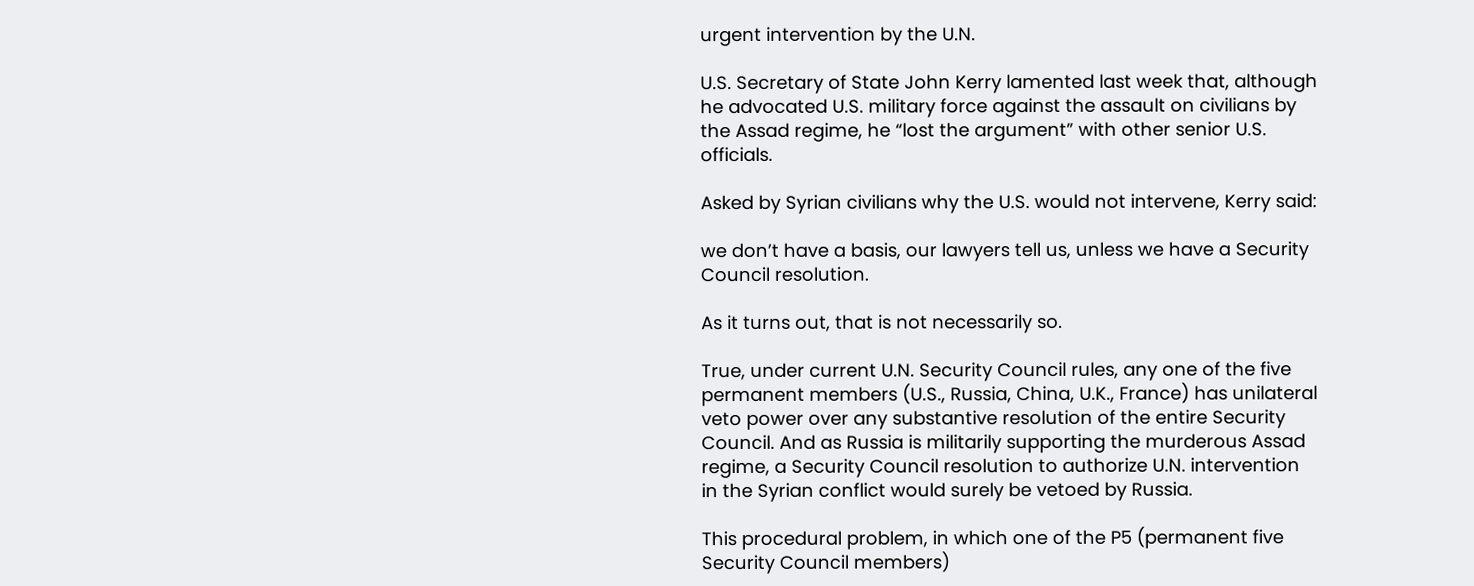urgent intervention by the U.N.

U.S. Secretary of State John Kerry lamented last week that, although he advocated U.S. military force against the assault on civilians by the Assad regime, he “lost the argument” with other senior U.S. officials.

Asked by Syrian civilians why the U.S. would not intervene, Kerry said:

we don’t have a basis, our lawyers tell us, unless we have a Security Council resolution.

As it turns out, that is not necessarily so.

True, under current U.N. Security Council rules, any one of the five permanent members (U.S., Russia, China, U.K., France) has unilateral veto power over any substantive resolution of the entire Security Council. And as Russia is militarily supporting the murderous Assad regime, a Security Council resolution to authorize U.N. intervention in the Syrian conflict would surely be vetoed by Russia.

This procedural problem, in which one of the P5 (permanent five Security Council members)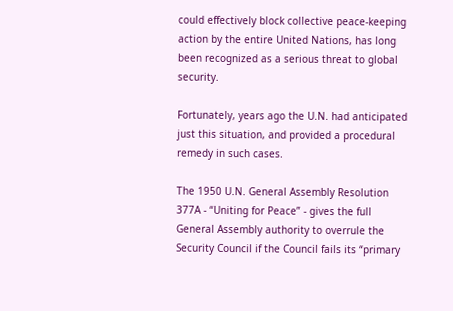could effectively block collective peace-keeping action by the entire United Nations, has long been recognized as a serious threat to global security.

Fortunately, years ago the U.N. had anticipated just this situation, and provided a procedural remedy in such cases.

The 1950 U.N. General Assembly Resolution 377A - “Uniting for Peace” - gives the full General Assembly authority to overrule the Security Council if the Council fails its “primary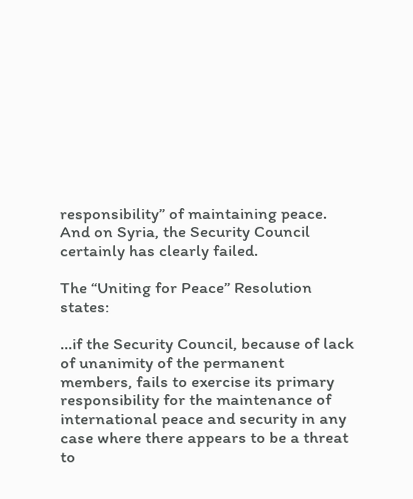responsibility” of maintaining peace. And on Syria, the Security Council certainly has clearly failed.

The “Uniting for Peace” Resolution states:

…if the Security Council, because of lack of unanimity of the permanent members, fails to exercise its primary responsibility for the maintenance of international peace and security in any case where there appears to be a threat to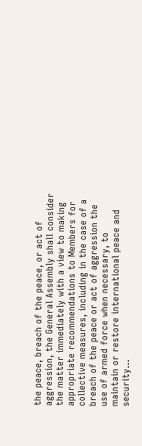the peace, breach of the peace, or act of aggression, the General Assembly shall consider the matter immediately with a view to making appropriate recommendations to Members for collective measures, including in the case of a breach of the peace or act of aggression the use of armed force when necessary, to maintain or restore international peace and security…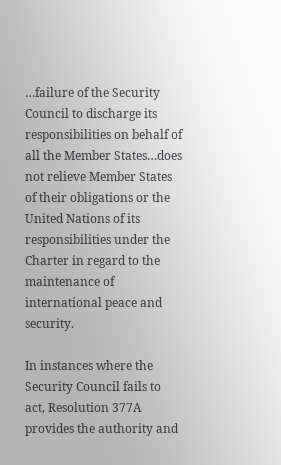…failure of the Security Council to discharge its responsibilities on behalf of all the Member States…does not relieve Member States of their obligations or the United Nations of its responsibilities under the Charter in regard to the maintenance of international peace and security.

In instances where the Security Council fails to act, Resolution 377A provides the authority and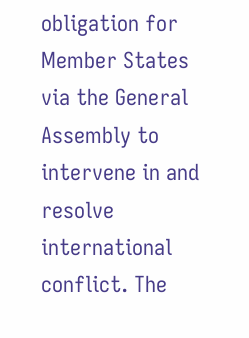obligation for Member States via the General Assembly to intervene in and resolve international conflict. The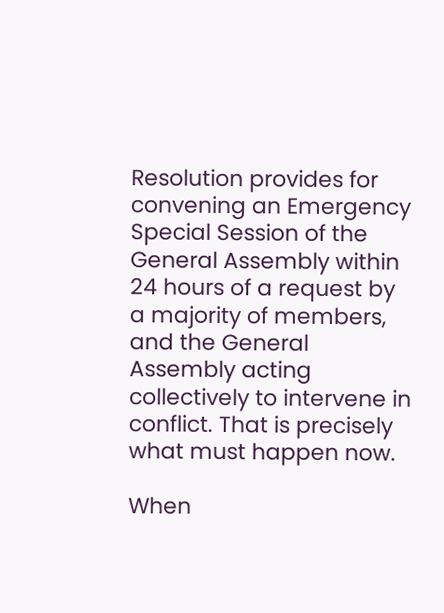Resolution provides for convening an Emergency Special Session of the General Assembly within 24 hours of a request by a majority of members, and the General Assembly acting collectively to intervene in conflict. That is precisely what must happen now.

When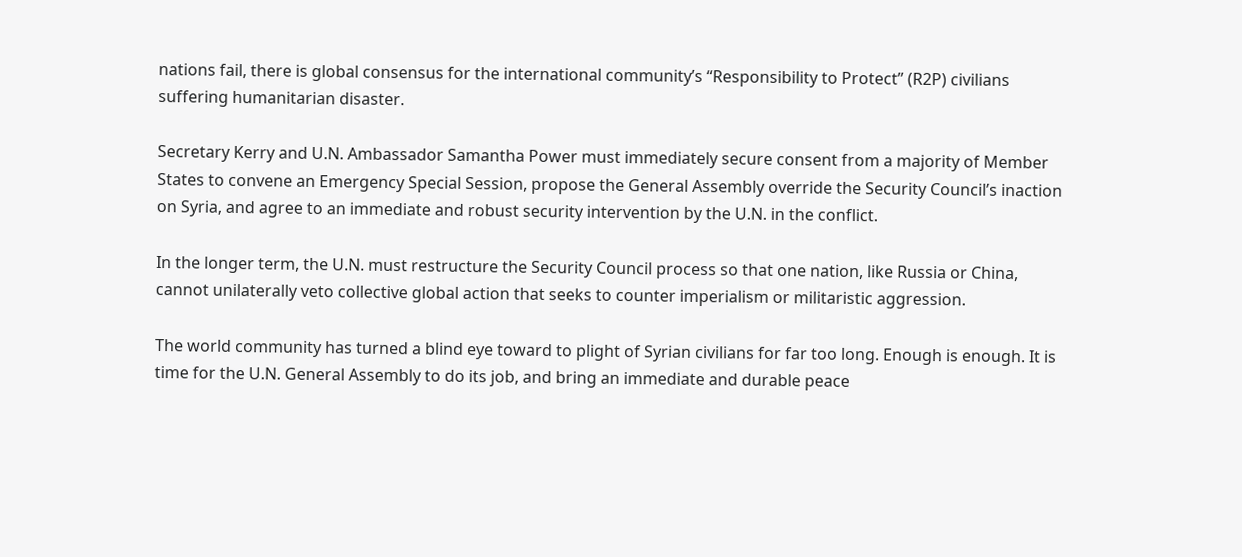nations fail, there is global consensus for the international community’s “Responsibility to Protect” (R2P) civilians suffering humanitarian disaster.

Secretary Kerry and U.N. Ambassador Samantha Power must immediately secure consent from a majority of Member States to convene an Emergency Special Session, propose the General Assembly override the Security Council’s inaction on Syria, and agree to an immediate and robust security intervention by the U.N. in the conflict.

In the longer term, the U.N. must restructure the Security Council process so that one nation, like Russia or China, cannot unilaterally veto collective global action that seeks to counter imperialism or militaristic aggression.

The world community has turned a blind eye toward to plight of Syrian civilians for far too long. Enough is enough. It is time for the U.N. General Assembly to do its job, and bring an immediate and durable peace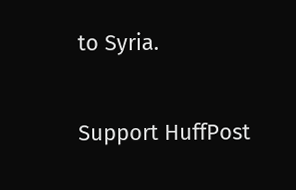to Syria.

Support HuffPost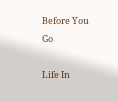Before You Go

Life In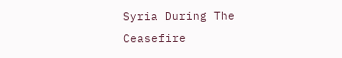Syria During The Ceasefire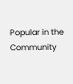Popular in the Community